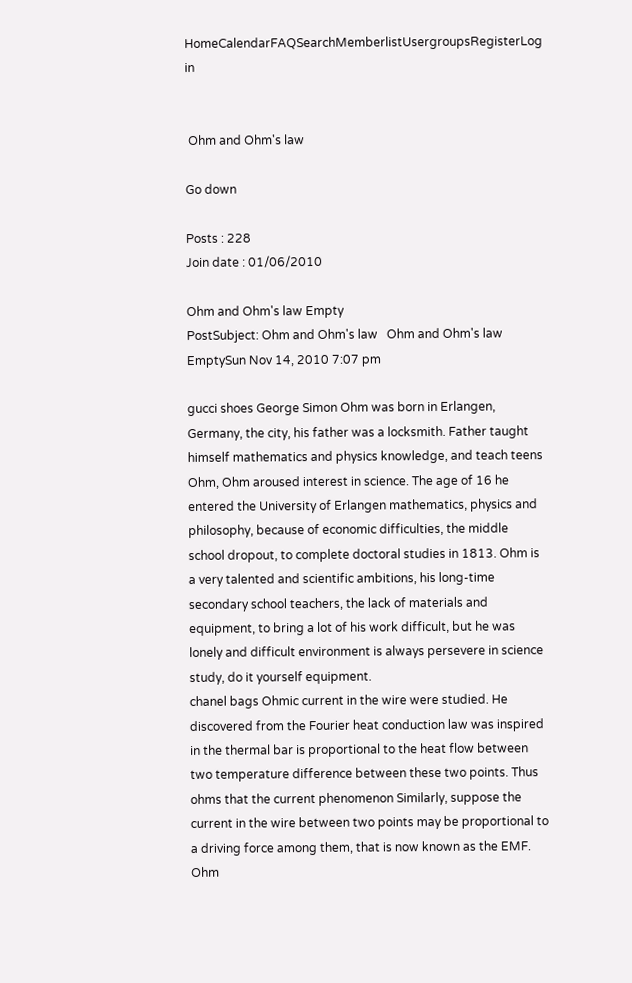HomeCalendarFAQSearchMemberlistUsergroupsRegisterLog in


 Ohm and Ohm's law

Go down

Posts : 228
Join date : 01/06/2010

Ohm and Ohm's law Empty
PostSubject: Ohm and Ohm's law   Ohm and Ohm's law EmptySun Nov 14, 2010 7:07 pm

gucci shoes George Simon Ohm was born in Erlangen, Germany, the city, his father was a locksmith. Father taught himself mathematics and physics knowledge, and teach teens Ohm, Ohm aroused interest in science. The age of 16 he entered the University of Erlangen mathematics, physics and philosophy, because of economic difficulties, the middle school dropout, to complete doctoral studies in 1813. Ohm is a very talented and scientific ambitions, his long-time secondary school teachers, the lack of materials and equipment, to bring a lot of his work difficult, but he was lonely and difficult environment is always persevere in science study, do it yourself equipment.
chanel bags Ohmic current in the wire were studied. He discovered from the Fourier heat conduction law was inspired in the thermal bar is proportional to the heat flow between two temperature difference between these two points. Thus ohms that the current phenomenon Similarly, suppose the current in the wire between two points may be proportional to a driving force among them, that is now known as the EMF. Ohm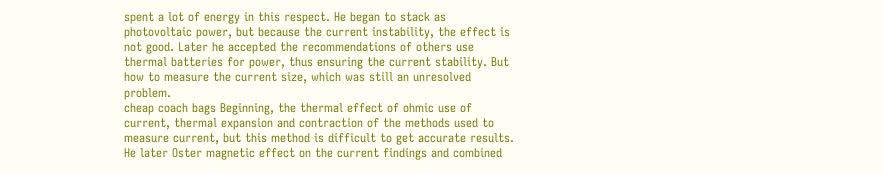spent a lot of energy in this respect. He began to stack as photovoltaic power, but because the current instability, the effect is not good. Later he accepted the recommendations of others use thermal batteries for power, thus ensuring the current stability. But how to measure the current size, which was still an unresolved problem.
cheap coach bags Beginning, the thermal effect of ohmic use of current, thermal expansion and contraction of the methods used to measure current, but this method is difficult to get accurate results. He later Oster magnetic effect on the current findings and combined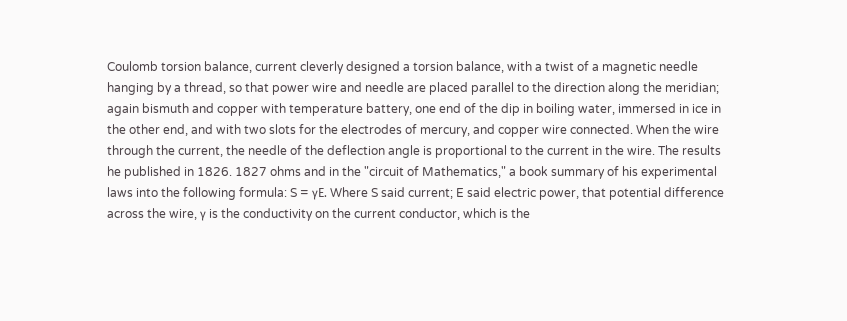Coulomb torsion balance, current cleverly designed a torsion balance, with a twist of a magnetic needle hanging by a thread, so that power wire and needle are placed parallel to the direction along the meridian; again bismuth and copper with temperature battery, one end of the dip in boiling water, immersed in ice in the other end, and with two slots for the electrodes of mercury, and copper wire connected. When the wire through the current, the needle of the deflection angle is proportional to the current in the wire. The results he published in 1826. 1827 ohms and in the "circuit of Mathematics," a book summary of his experimental laws into the following formula: S = γE. Where S said current; E said electric power, that potential difference across the wire, γ is the conductivity on the current conductor, which is the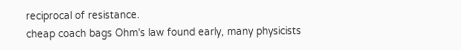reciprocal of resistance.
cheap coach bags Ohm's law found early, many physicists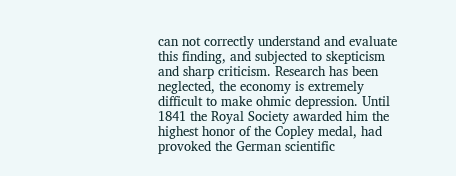can not correctly understand and evaluate this finding, and subjected to skepticism and sharp criticism. Research has been neglected, the economy is extremely difficult to make ohmic depression. Until 1841 the Royal Society awarded him the highest honor of the Copley medal, had provoked the German scientific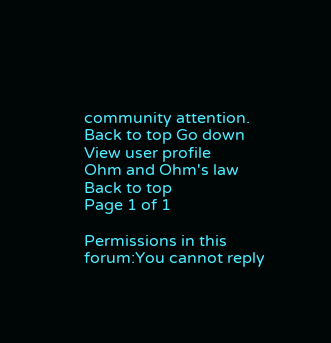community attention.
Back to top Go down
View user profile
Ohm and Ohm's law
Back to top
Page 1 of 1

Permissions in this forum:You cannot reply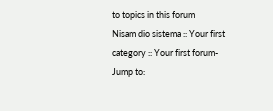to topics in this forum
Nisam dio sistema :: Your first category :: Your first forum-
Jump to: